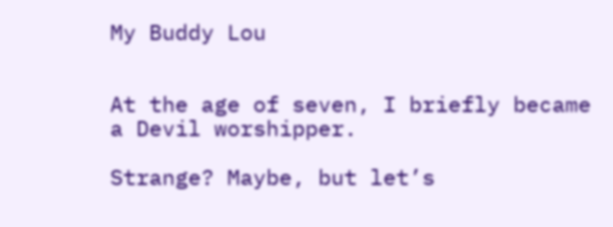My Buddy Lou


At the age of seven, I briefly became a Devil worshipper.

Strange? Maybe, but let’s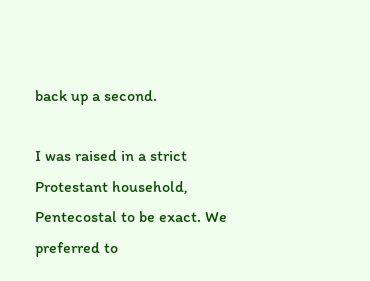back up a second.

I was raised in a strict Protestant household, Pentecostal to be exact. We preferred to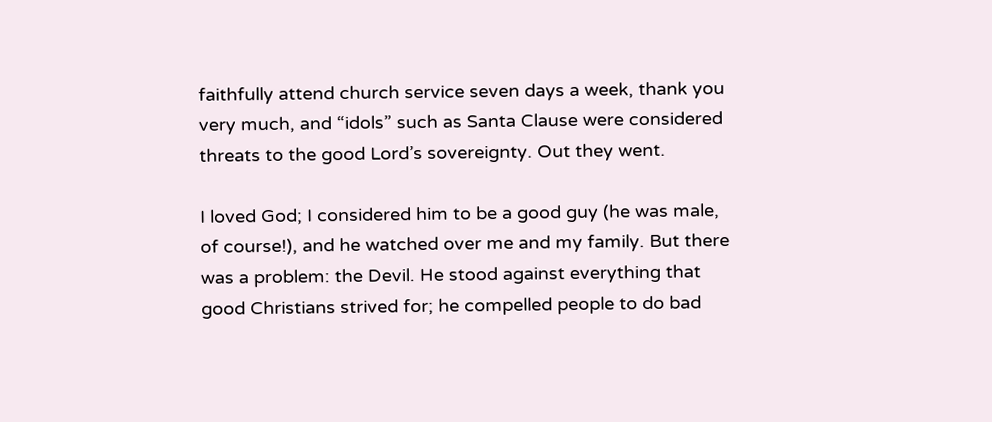faithfully attend church service seven days a week, thank you very much, and “idols” such as Santa Clause were considered threats to the good Lord’s sovereignty. Out they went.

I loved God; I considered him to be a good guy (he was male, of course!), and he watched over me and my family. But there was a problem: the Devil. He stood against everything that good Christians strived for; he compelled people to do bad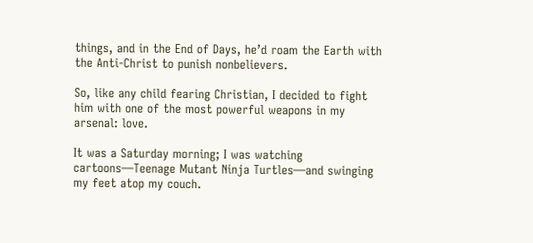things, and in the End of Days, he’d roam the Earth with the Anti-Christ to punish nonbelievers.

So, like any child fearing Christian, I decided to fight him with one of the most powerful weapons in my arsenal: love.

It was a Saturday morning; I was watching cartoons—Teenage Mutant Ninja Turtles—and swinging my feet atop my couch.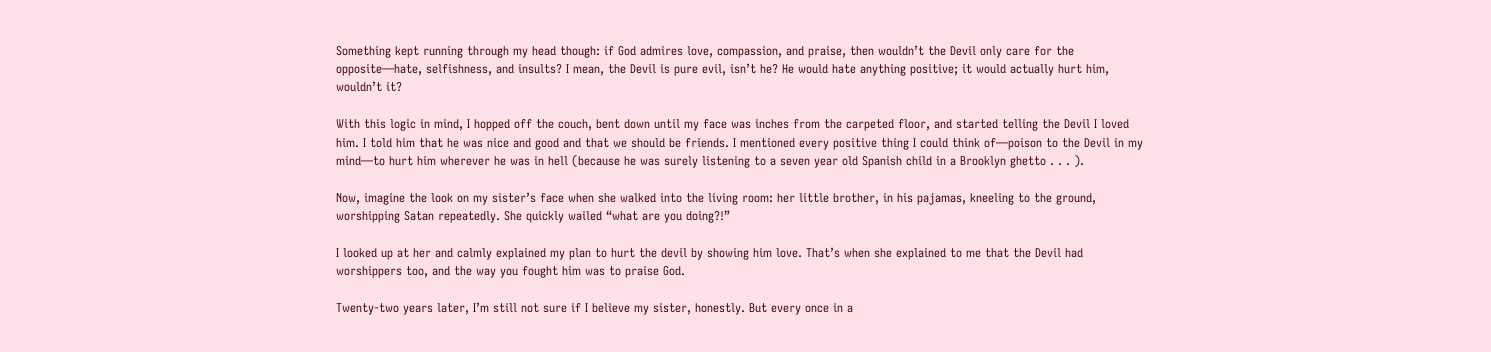Something kept running through my head though: if God admires love, compassion, and praise, then wouldn’t the Devil only care for the opposite—hate, selfishness, and insults? I mean, the Devil is pure evil, isn’t he? He would hate anything positive; it would actually hurt him, wouldn’t it?

With this logic in mind, I hopped off the couch, bent down until my face was inches from the carpeted floor, and started telling the Devil I loved him. I told him that he was nice and good and that we should be friends. I mentioned every positive thing I could think of—poison to the Devil in my mind—to hurt him wherever he was in hell (because he was surely listening to a seven year old Spanish child in a Brooklyn ghetto . . . ).

Now, imagine the look on my sister’s face when she walked into the living room: her little brother, in his pajamas, kneeling to the ground, worshipping Satan repeatedly. She quickly wailed “what are you doing?!”

I looked up at her and calmly explained my plan to hurt the devil by showing him love. That’s when she explained to me that the Devil had worshippers too, and the way you fought him was to praise God.

Twenty-two years later, I’m still not sure if I believe my sister, honestly. But every once in a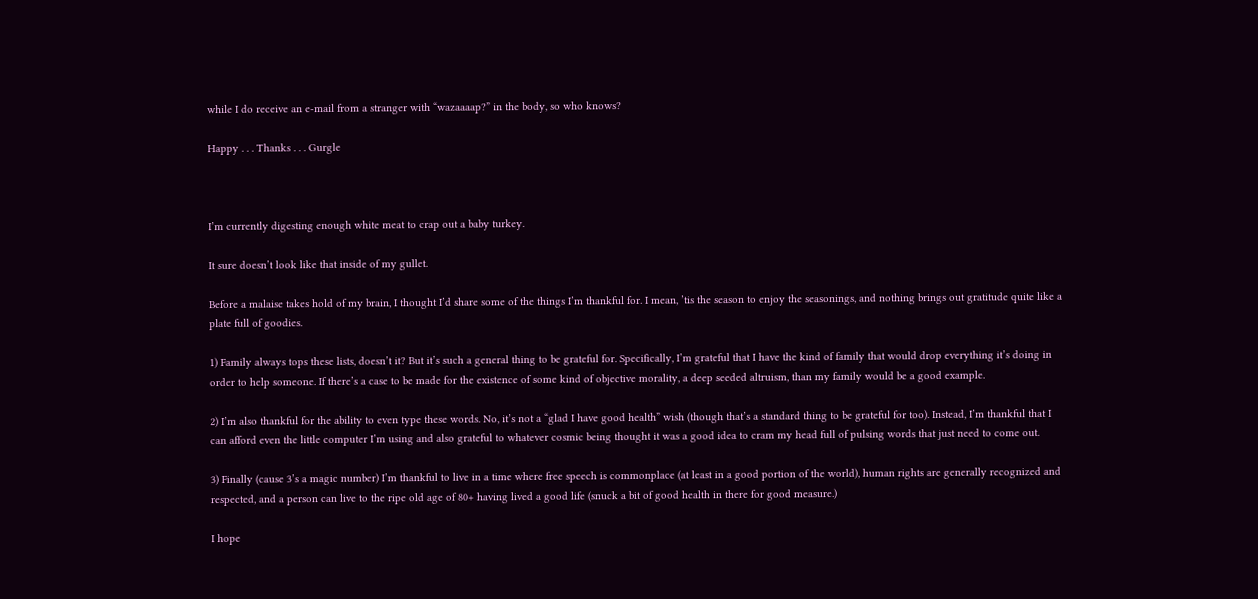while I do receive an e-mail from a stranger with “wazaaaap?” in the body, so who knows?

Happy . . . Thanks . . . Gurgle



I’m currently digesting enough white meat to crap out a baby turkey.

It sure doesn’t look like that inside of my gullet.

Before a malaise takes hold of my brain, I thought I’d share some of the things I’m thankful for. I mean, ’tis the season to enjoy the seasonings, and nothing brings out gratitude quite like a plate full of goodies.

1) Family always tops these lists, doesn’t it? But it’s such a general thing to be grateful for. Specifically, I’m grateful that I have the kind of family that would drop everything it’s doing in order to help someone. If there’s a case to be made for the existence of some kind of objective morality, a deep seeded altruism, than my family would be a good example.

2) I’m also thankful for the ability to even type these words. No, it’s not a “glad I have good health” wish (though that’s a standard thing to be grateful for too). Instead, I’m thankful that I can afford even the little computer I’m using and also grateful to whatever cosmic being thought it was a good idea to cram my head full of pulsing words that just need to come out.

3) Finally (cause 3’s a magic number) I’m thankful to live in a time where free speech is commonplace (at least in a good portion of the world), human rights are generally recognized and respected, and a person can live to the ripe old age of 80+ having lived a good life (snuck a bit of good health in there for good measure.)

I hope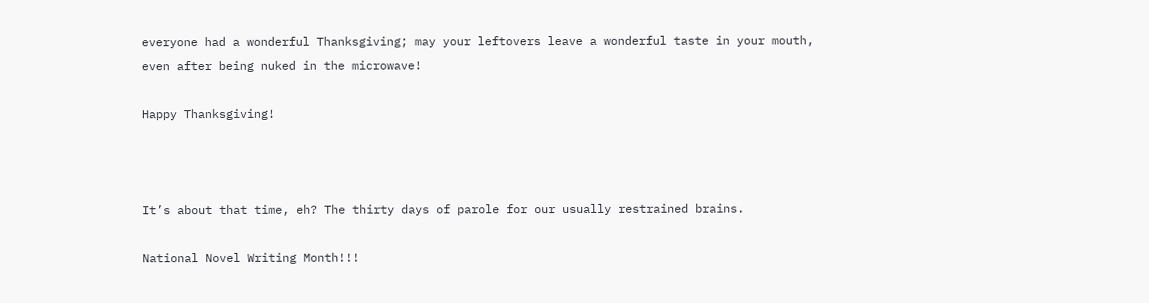everyone had a wonderful Thanksgiving; may your leftovers leave a wonderful taste in your mouth, even after being nuked in the microwave!

Happy Thanksgiving!



It’s about that time, eh? The thirty days of parole for our usually restrained brains.

National Novel Writing Month!!!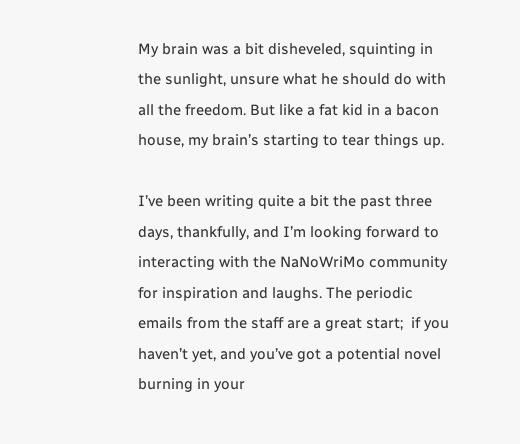My brain was a bit disheveled, squinting in the sunlight, unsure what he should do with all the freedom. But like a fat kid in a bacon house, my brain’s starting to tear things up.

I’ve been writing quite a bit the past three days, thankfully, and I’m looking forward to interacting with the NaNoWriMo community for inspiration and laughs. The periodic emails from the staff are a great start;  if you haven’t yet, and you’ve got a potential novel burning in your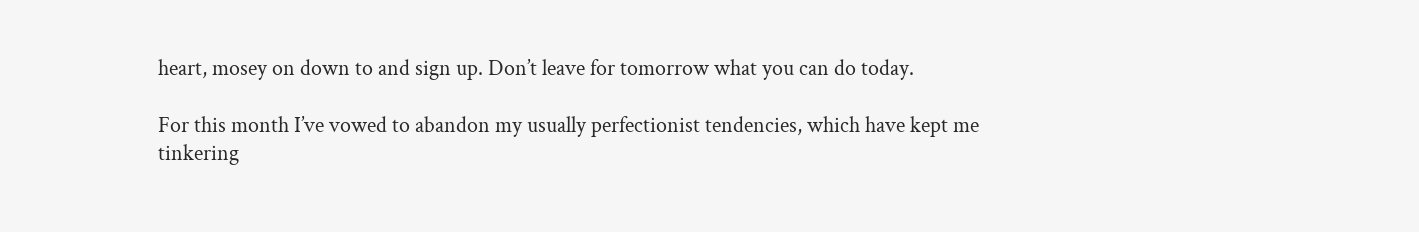heart, mosey on down to and sign up. Don’t leave for tomorrow what you can do today.

For this month I’ve vowed to abandon my usually perfectionist tendencies, which have kept me tinkering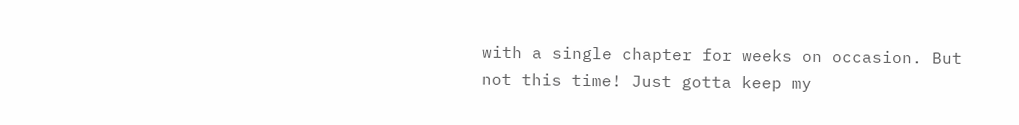with a single chapter for weeks on occasion. But not this time! Just gotta keep my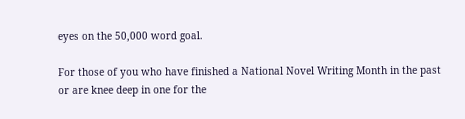eyes on the 50,000 word goal.

For those of you who have finished a National Novel Writing Month in the past or are knee deep in one for the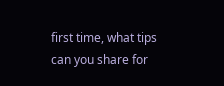first time, what tips can you share for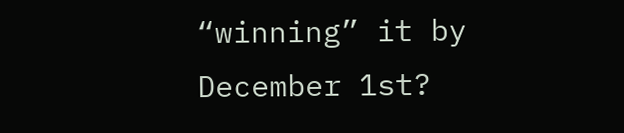“winning” it by December 1st?